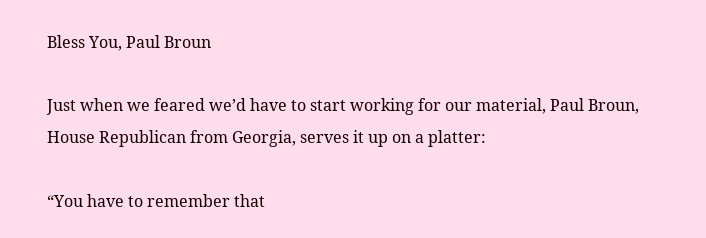Bless You, Paul Broun

Just when we feared we’d have to start working for our material, Paul Broun, House Republican from Georgia, serves it up on a platter:

“You have to remember that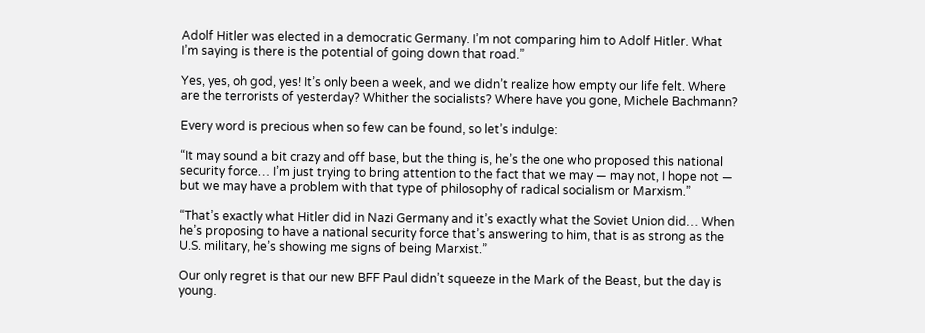Adolf Hitler was elected in a democratic Germany. I’m not comparing him to Adolf Hitler. What I’m saying is there is the potential of going down that road.”

Yes, yes, oh god, yes! It’s only been a week, and we didn’t realize how empty our life felt. Where are the terrorists of yesterday? Whither the socialists? Where have you gone, Michele Bachmann?

Every word is precious when so few can be found, so let’s indulge:

“It may sound a bit crazy and off base, but the thing is, he’s the one who proposed this national security force… I’m just trying to bring attention to the fact that we may — may not, I hope not — but we may have a problem with that type of philosophy of radical socialism or Marxism.”

“That’s exactly what Hitler did in Nazi Germany and it’s exactly what the Soviet Union did… When he’s proposing to have a national security force that’s answering to him, that is as strong as the U.S. military, he’s showing me signs of being Marxist.”

Our only regret is that our new BFF Paul didn’t squeeze in the Mark of the Beast, but the day is young.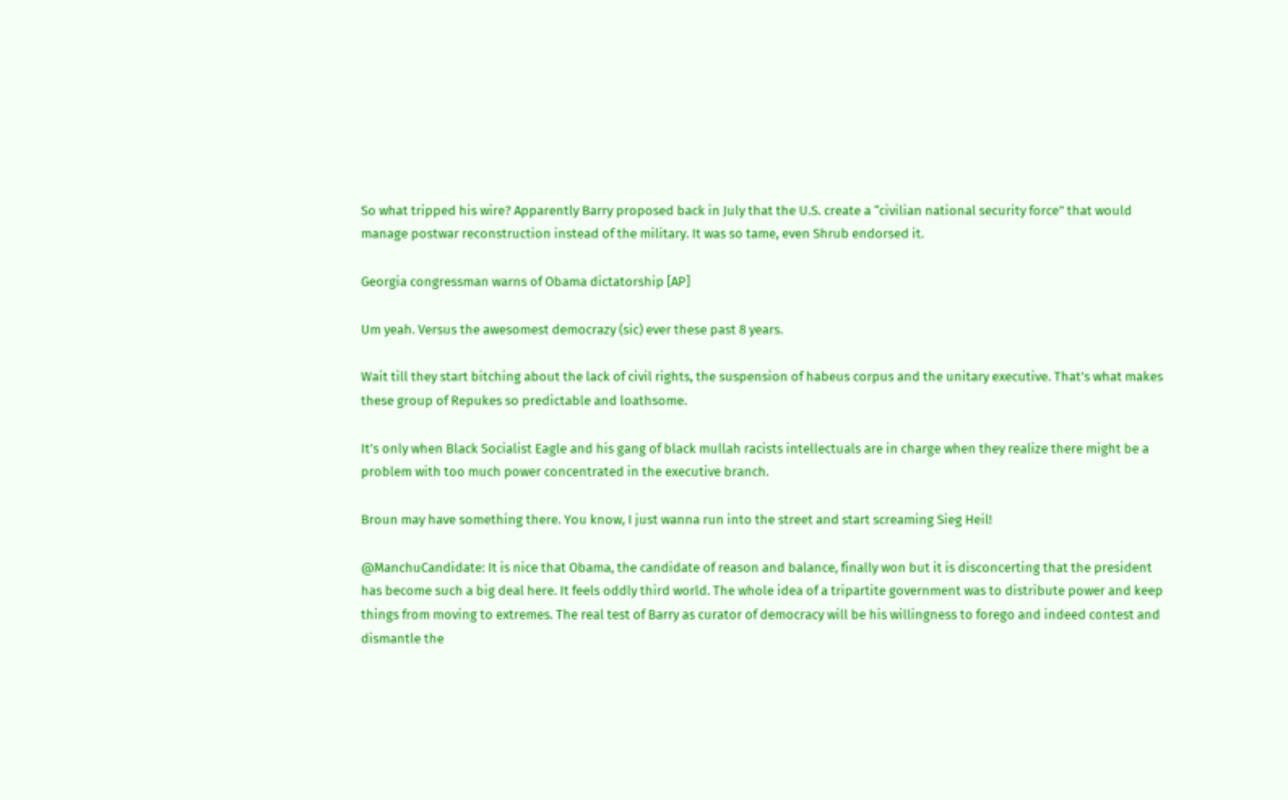So what tripped his wire? Apparently Barry proposed back in July that the U.S. create a “civilian national security force” that would manage postwar reconstruction instead of the military. It was so tame, even Shrub endorsed it.

Georgia congressman warns of Obama dictatorship [AP]

Um yeah. Versus the awesomest democrazy (sic) ever these past 8 years.

Wait till they start bitching about the lack of civil rights, the suspension of habeus corpus and the unitary executive. That’s what makes these group of Repukes so predictable and loathsome.

It’s only when Black Socialist Eagle and his gang of black mullah racists intellectuals are in charge when they realize there might be a problem with too much power concentrated in the executive branch.

Broun may have something there. You know, I just wanna run into the street and start screaming Sieg Heil!

@ManchuCandidate: It is nice that Obama, the candidate of reason and balance, finally won but it is disconcerting that the president has become such a big deal here. It feels oddly third world. The whole idea of a tripartite government was to distribute power and keep things from moving to extremes. The real test of Barry as curator of democracy will be his willingness to forego and indeed contest and dismantle the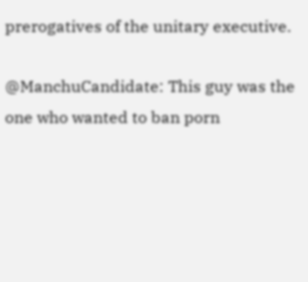prerogatives of the unitary executive.

@ManchuCandidate: This guy was the one who wanted to ban porn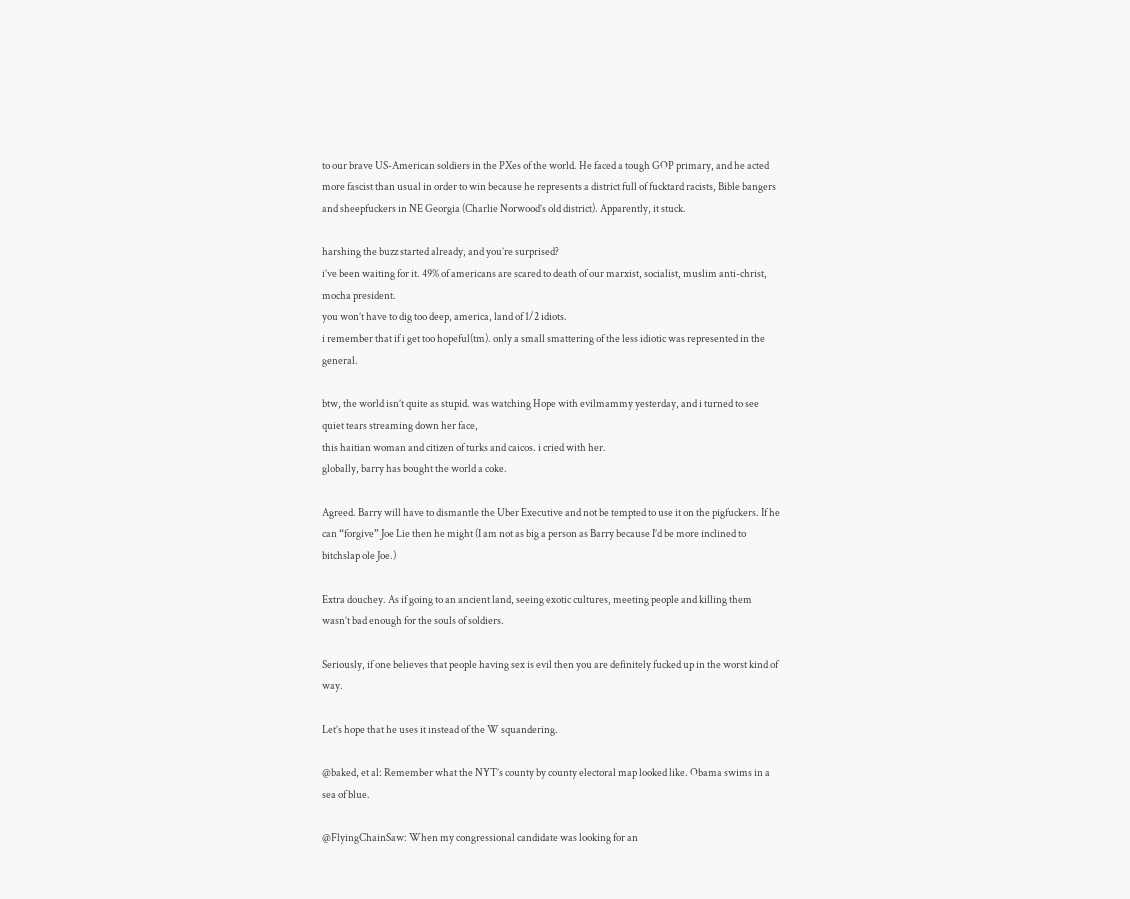to our brave US-American soldiers in the PXes of the world. He faced a tough GOP primary, and he acted more fascist than usual in order to win because he represents a district full of fucktard racists, Bible bangers and sheepfuckers in NE Georgia (Charlie Norwood’s old district). Apparently, it stuck.

harshing the buzz started already, and you’re surprised?
i’ve been waiting for it. 49% of americans are scared to death of our marxist, socialist, muslim anti-christ, mocha president.
you won’t have to dig too deep, america, land of 1/2 idiots.
i remember that if i get too hopeful(tm). only a small smattering of the less idiotic was represented in the general.

btw, the world isn’t quite as stupid. was watching Hope with evilmammy yesterday, and i turned to see quiet tears streaming down her face,
this haitian woman and citizen of turks and caicos. i cried with her.
globally, barry has bought the world a coke.

Agreed. Barry will have to dismantle the Uber Executive and not be tempted to use it on the pigfuckers. If he can “forgive” Joe Lie then he might (I am not as big a person as Barry because I’d be more inclined to bitchslap ole Joe.)

Extra douchey. As if going to an ancient land, seeing exotic cultures, meeting people and killing them wasn’t bad enough for the souls of soldiers.

Seriously, if one believes that people having sex is evil then you are definitely fucked up in the worst kind of way.

Let’s hope that he uses it instead of the W squandering.

@baked, et al: Remember what the NYT’s county by county electoral map looked like. Obama swims in a sea of blue.

@FlyingChainSaw: When my congressional candidate was looking for an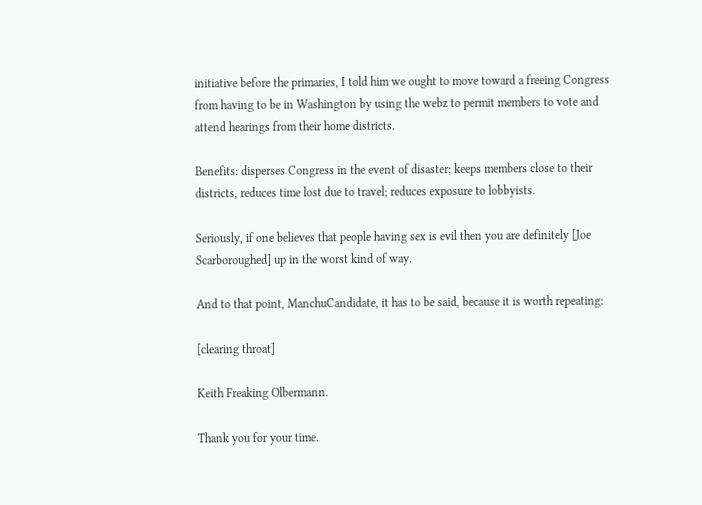initiative before the primaries, I told him we ought to move toward a freeing Congress from having to be in Washington by using the webz to permit members to vote and attend hearings from their home districts.

Benefits: disperses Congress in the event of disaster; keeps members close to their districts, reduces time lost due to travel; reduces exposure to lobbyists.

Seriously, if one believes that people having sex is evil then you are definitely [Joe Scarboroughed] up in the worst kind of way.

And to that point, ManchuCandidate, it has to be said, because it is worth repeating:

[clearing throat]

Keith Freaking Olbermann.

Thank you for your time.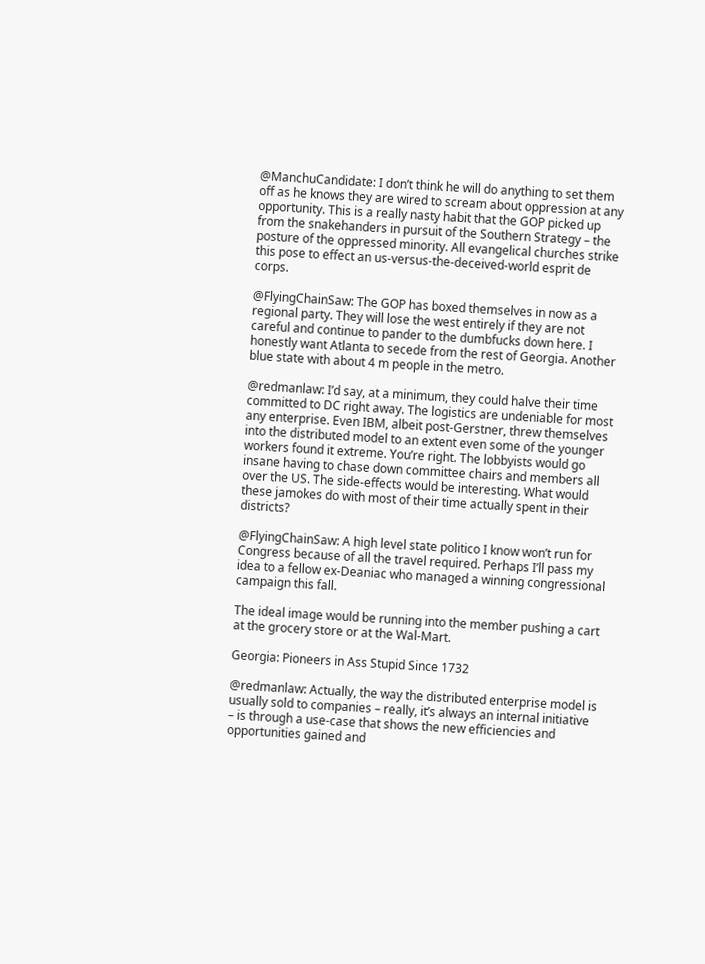@ManchuCandidate: I don’t think he will do anything to set them off as he knows they are wired to scream about oppression at any opportunity. This is a really nasty habit that the GOP picked up from the snakehanders in pursuit of the Southern Strategy – the posture of the oppressed minority. All evangelical churches strike this pose to effect an us-versus-the-deceived-world esprit de corps.

@FlyingChainSaw: The GOP has boxed themselves in now as a regional party. They will lose the west entirely if they are not careful and continue to pander to the dumbfucks down here. I honestly want Atlanta to secede from the rest of Georgia. Another blue state with about 4 m people in the metro.

@redmanlaw: I’d say, at a minimum, they could halve their time committed to DC right away. The logistics are undeniable for most any enterprise. Even IBM, albeit post-Gerstner, threw themselves into the distributed model to an extent even some of the younger workers found it extreme. You’re right. The lobbyists would go insane having to chase down committee chairs and members all over the US. The side-effects would be interesting. What would these jamokes do with most of their time actually spent in their districts?

@FlyingChainSaw: A high level state politico I know won’t run for Congress because of all the travel required. Perhaps I’ll pass my idea to a fellow ex-Deaniac who managed a winning congressional campaign this fall.

The ideal image would be running into the member pushing a cart at the grocery store or at the Wal-Mart.

Georgia: Pioneers in Ass Stupid Since 1732

@redmanlaw: Actually, the way the distributed enterprise model is usually sold to companies – really, it’s always an internal initiative – is through a use-case that shows the new efficiencies and opportunities gained and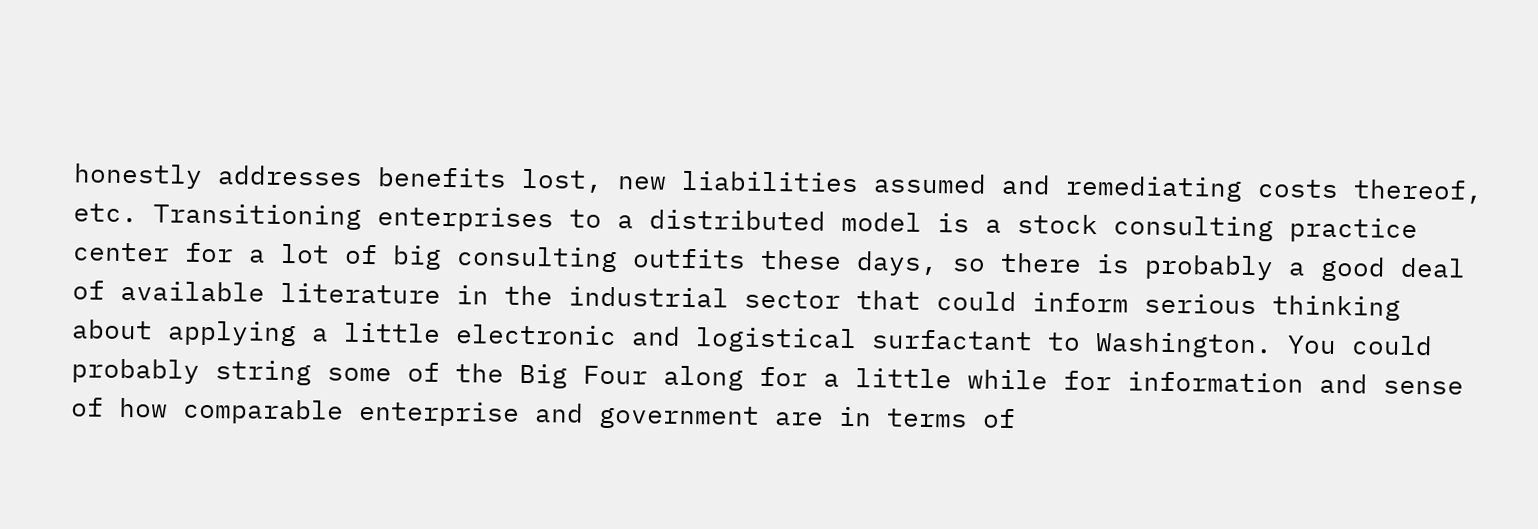honestly addresses benefits lost, new liabilities assumed and remediating costs thereof, etc. Transitioning enterprises to a distributed model is a stock consulting practice center for a lot of big consulting outfits these days, so there is probably a good deal of available literature in the industrial sector that could inform serious thinking about applying a little electronic and logistical surfactant to Washington. You could probably string some of the Big Four along for a little while for information and sense of how comparable enterprise and government are in terms of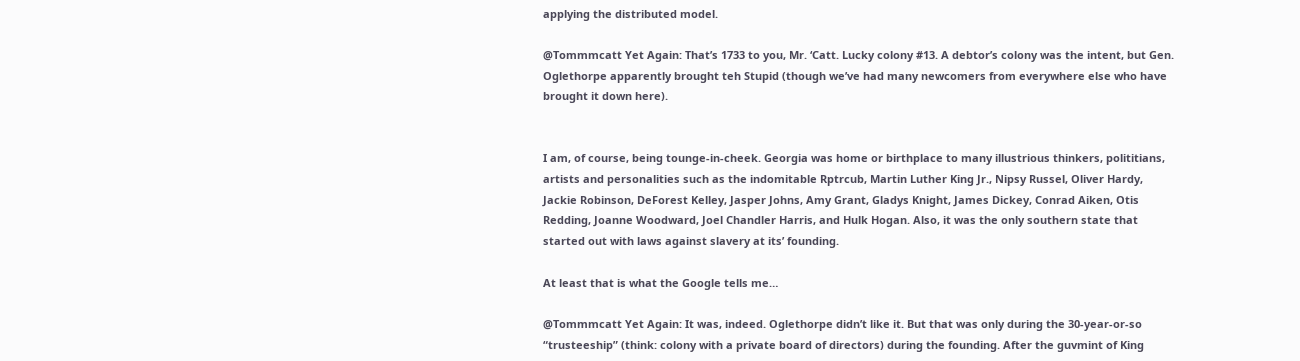applying the distributed model.

@Tommmcatt Yet Again: That’s 1733 to you, Mr. ‘Catt. Lucky colony #13. A debtor’s colony was the intent, but Gen. Oglethorpe apparently brought teh Stupid (though we’ve had many newcomers from everywhere else who have brought it down here).


I am, of course, being tounge-in-cheek. Georgia was home or birthplace to many illustrious thinkers, polititians, artists and personalities such as the indomitable Rptrcub, Martin Luther King Jr., Nipsy Russel, Oliver Hardy, Jackie Robinson, DeForest Kelley, Jasper Johns, Amy Grant, Gladys Knight, James Dickey, Conrad Aiken, Otis Redding, Joanne Woodward, Joel Chandler Harris, and Hulk Hogan. Also, it was the only southern state that started out with laws against slavery at its’ founding.

At least that is what the Google tells me…

@Tommmcatt Yet Again: It was, indeed. Oglethorpe didn’t like it. But that was only during the 30-year-or-so “trusteeship” (think: colony with a private board of directors) during the founding. After the guvmint of King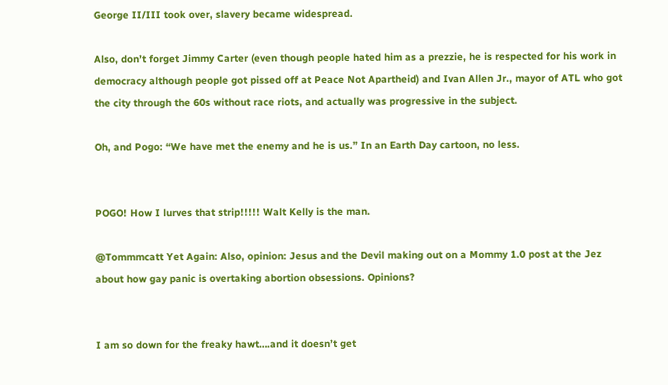George II/III took over, slavery became widespread.

Also, don’t forget Jimmy Carter (even though people hated him as a prezzie, he is respected for his work in democracy although people got pissed off at Peace Not Apartheid) and Ivan Allen Jr., mayor of ATL who got the city through the 60s without race riots, and actually was progressive in the subject.

Oh, and Pogo: “We have met the enemy and he is us.” In an Earth Day cartoon, no less.


POGO! How I lurves that strip!!!!! Walt Kelly is the man.

@Tommmcatt Yet Again: Also, opinion: Jesus and the Devil making out on a Mommy 1.0 post at the Jez about how gay panic is overtaking abortion obsessions. Opinions?


I am so down for the freaky hawt….and it doesn’t get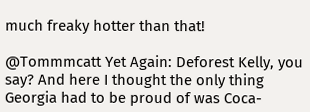much freaky hotter than that!

@Tommmcatt Yet Again: Deforest Kelly, you say? And here I thought the only thing Georgia had to be proud of was Coca-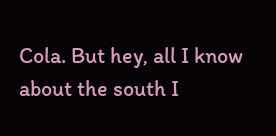Cola. But hey, all I know about the south I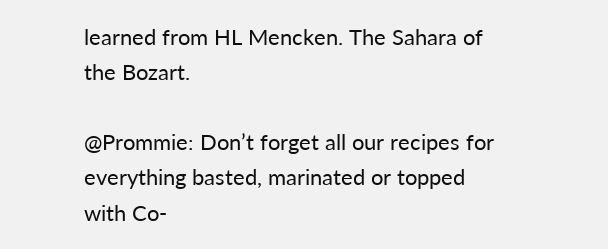learned from HL Mencken. The Sahara of the Bozart.

@Prommie: Don’t forget all our recipes for everything basted, marinated or topped with Co-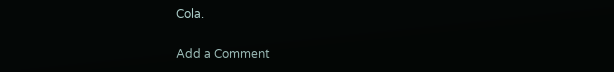Cola.

Add a Comment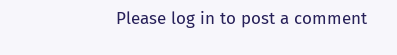Please log in to post a comment